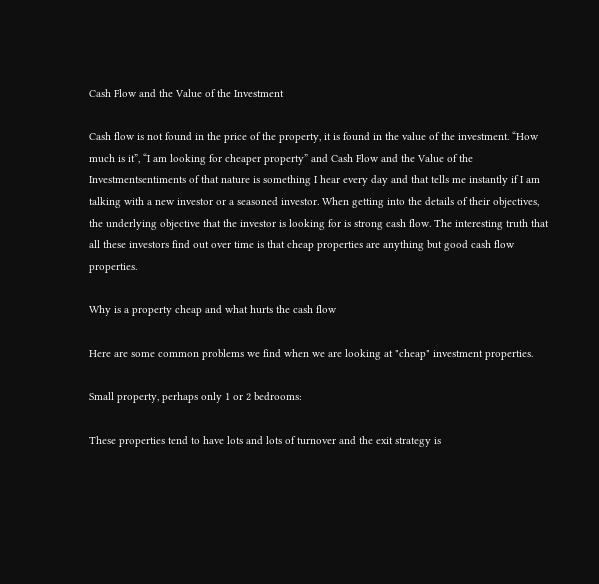Cash Flow and the Value of the Investment

Cash flow is not found in the price of the property, it is found in the value of the investment. “How much is it”, “I am looking for cheaper property” and Cash Flow and the Value of the Investmentsentiments of that nature is something I hear every day and that tells me instantly if I am talking with a new investor or a seasoned investor. When getting into the details of their objectives, the underlying objective that the investor is looking for is strong cash flow. The interesting truth that all these investors find out over time is that cheap properties are anything but good cash flow properties.

Why is a property cheap and what hurts the cash flow

Here are some common problems we find when we are looking at "cheap" investment properties.

Small property, perhaps only 1 or 2 bedrooms:

These properties tend to have lots and lots of turnover and the exit strategy is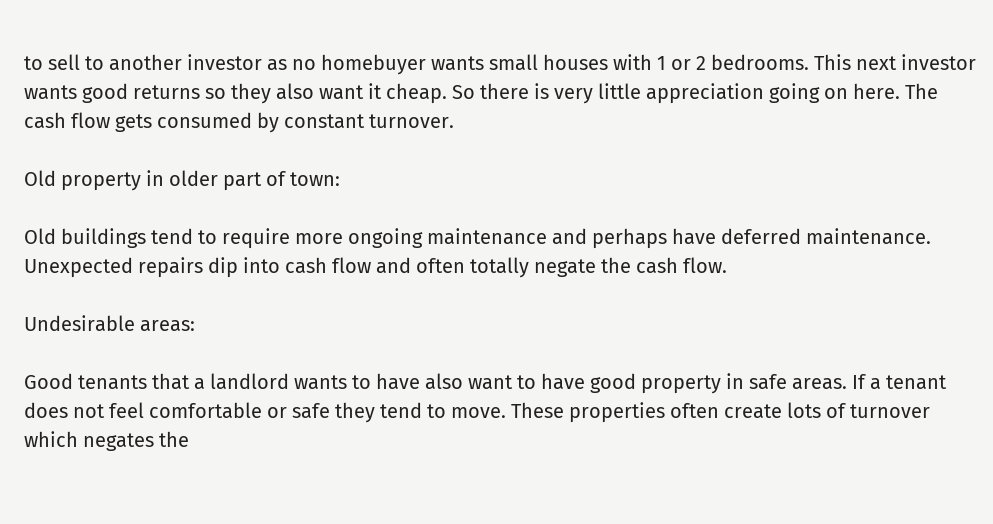to sell to another investor as no homebuyer wants small houses with 1 or 2 bedrooms. This next investor wants good returns so they also want it cheap. So there is very little appreciation going on here. The cash flow gets consumed by constant turnover.

Old property in older part of town:

Old buildings tend to require more ongoing maintenance and perhaps have deferred maintenance. Unexpected repairs dip into cash flow and often totally negate the cash flow.

Undesirable areas:

Good tenants that a landlord wants to have also want to have good property in safe areas. If a tenant does not feel comfortable or safe they tend to move. These properties often create lots of turnover which negates the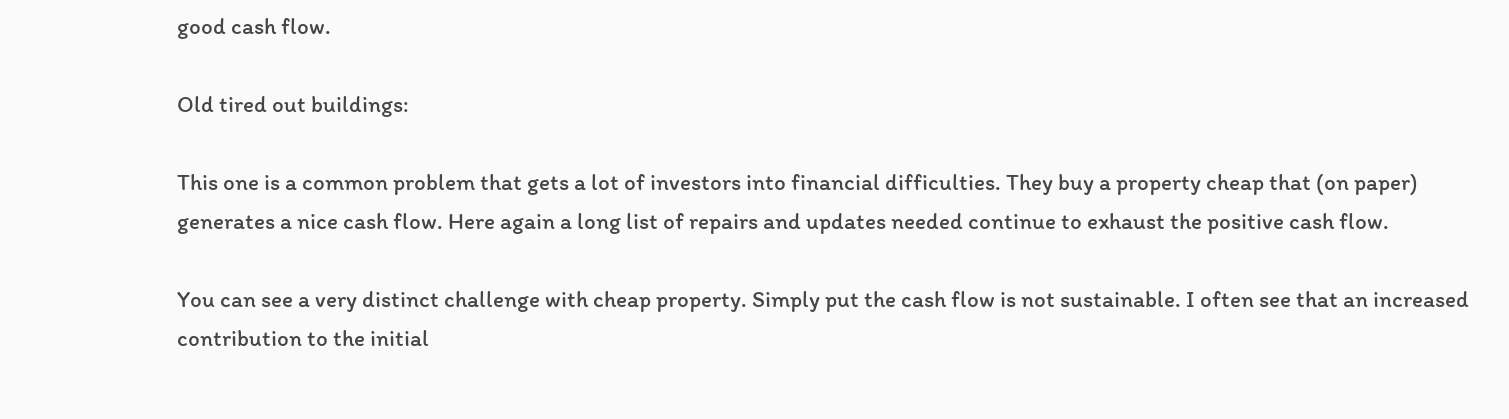good cash flow.

Old tired out buildings:

This one is a common problem that gets a lot of investors into financial difficulties. They buy a property cheap that (on paper) generates a nice cash flow. Here again a long list of repairs and updates needed continue to exhaust the positive cash flow.

You can see a very distinct challenge with cheap property. Simply put the cash flow is not sustainable. I often see that an increased contribution to the initial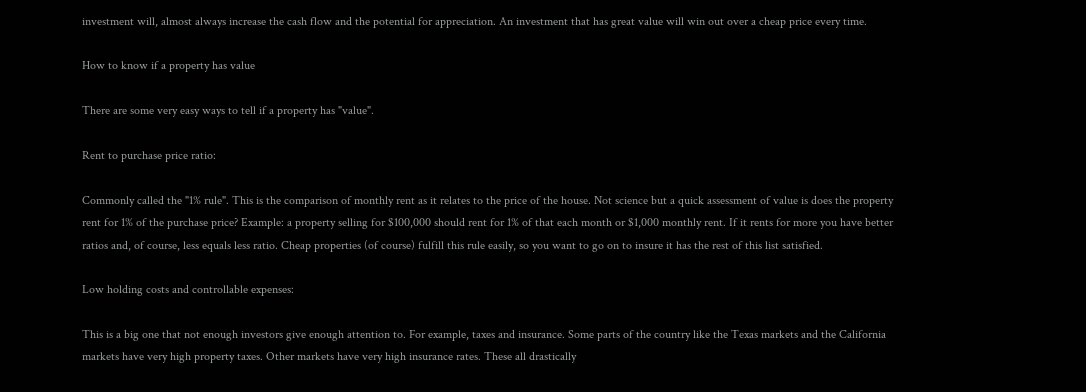investment will, almost always increase the cash flow and the potential for appreciation. An investment that has great value will win out over a cheap price every time.

How to know if a property has value

There are some very easy ways to tell if a property has "value".

Rent to purchase price ratio:

Commonly called the "1% rule". This is the comparison of monthly rent as it relates to the price of the house. Not science but a quick assessment of value is does the property rent for 1% of the purchase price? Example: a property selling for $100,000 should rent for 1% of that each month or $1,000 monthly rent. If it rents for more you have better ratios and, of course, less equals less ratio. Cheap properties (of course) fulfill this rule easily, so you want to go on to insure it has the rest of this list satisfied.

Low holding costs and controllable expenses:

This is a big one that not enough investors give enough attention to. For example, taxes and insurance. Some parts of the country like the Texas markets and the California markets have very high property taxes. Other markets have very high insurance rates. These all drastically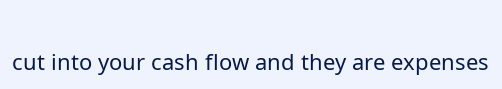cut into your cash flow and they are expenses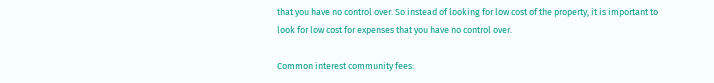that you have no control over. So instead of looking for low cost of the property, it is important to look for low cost for expenses that you have no control over.

Common interest community fees: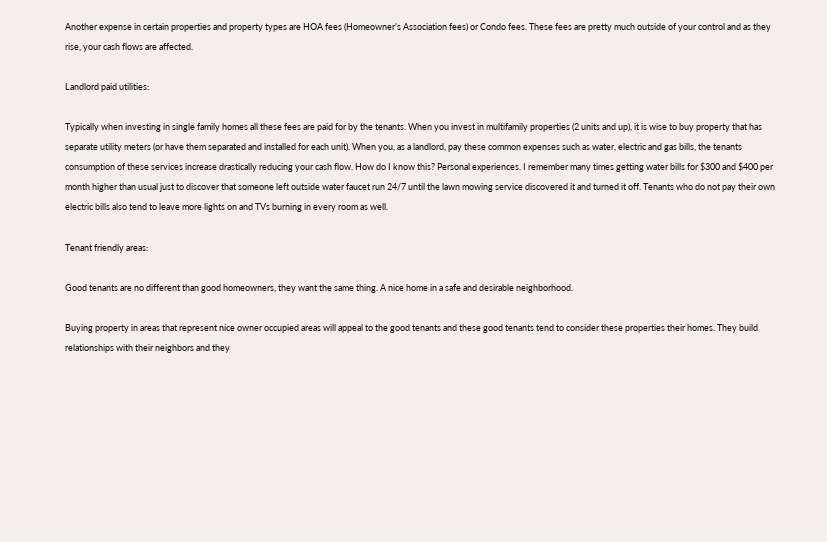Another expense in certain properties and property types are HOA fees (Homeowner’s Association fees) or Condo fees. These fees are pretty much outside of your control and as they rise, your cash flows are affected.

Landlord paid utilities:

Typically when investing in single family homes all these fees are paid for by the tenants. When you invest in multifamily properties (2 units and up), it is wise to buy property that has separate utility meters (or have them separated and installed for each unit). When you, as a landlord, pay these common expenses such as water, electric and gas bills, the tenants consumption of these services increase drastically reducing your cash flow. How do I know this? Personal experiences. I remember many times getting water bills for $300 and $400 per month higher than usual just to discover that someone left outside water faucet run 24/7 until the lawn mowing service discovered it and turned it off. Tenants who do not pay their own electric bills also tend to leave more lights on and TVs burning in every room as well.

Tenant friendly areas:

Good tenants are no different than good homeowners, they want the same thing. A nice home in a safe and desirable neighborhood.

Buying property in areas that represent nice owner occupied areas will appeal to the good tenants and these good tenants tend to consider these properties their homes. They build relationships with their neighbors and they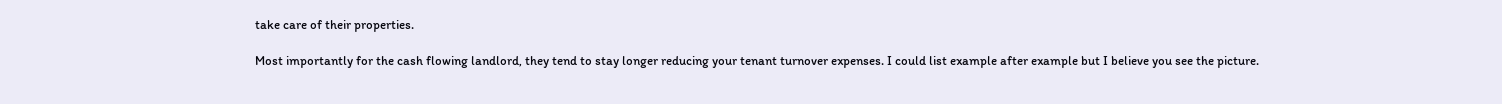take care of their properties.

Most importantly for the cash flowing landlord, they tend to stay longer reducing your tenant turnover expenses. I could list example after example but I believe you see the picture.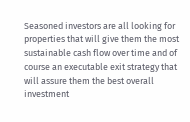Seasoned investors are all looking for properties that will give them the most sustainable cash flow over time and of course an executable exit strategy that will assure them the best overall investment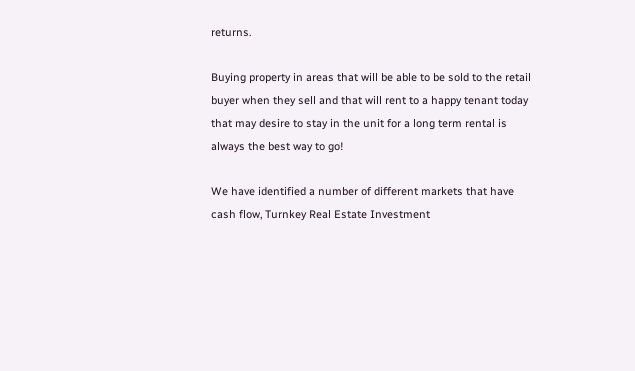returns.

Buying property in areas that will be able to be sold to the retail buyer when they sell and that will rent to a happy tenant today that may desire to stay in the unit for a long term rental is always the best way to go!

We have identified a number of different markets that have cash flow, Turnkey Real Estate Investment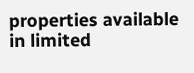properties available in limited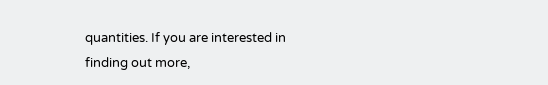quantities. If you are interested in finding out more,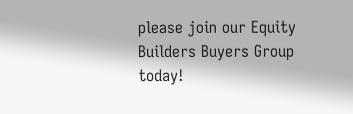please join our Equity Builders Buyers Group today!